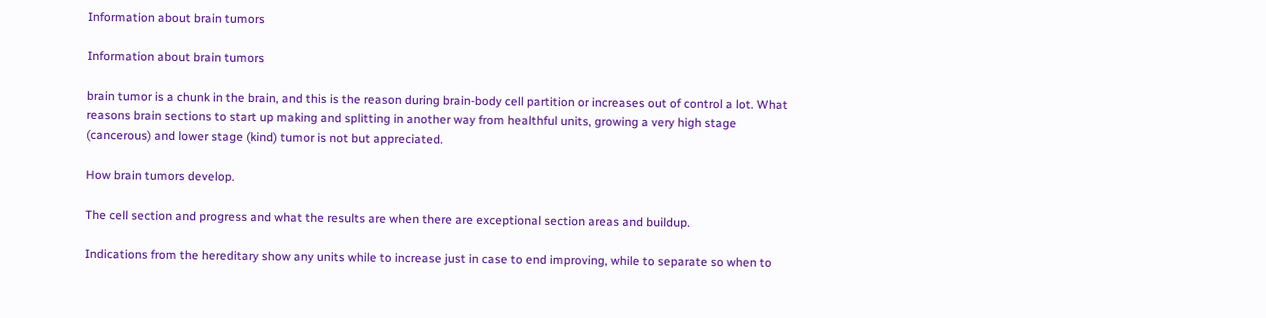Information about brain tumors

Information about brain tumors

brain tumor is a chunk in the brain, and this is the reason during brain-body cell partition or increases out of control a lot. What reasons brain sections to start up making and splitting in another way from healthful units, growing a very high stage (cancerous) and lower stage (kind) tumor is not but appreciated.

How brain tumors develop.

The cell section and progress and what the results are when there are exceptional section areas and buildup.

Indications from the hereditary show any units while to increase just in case to end improving, while to separate so when to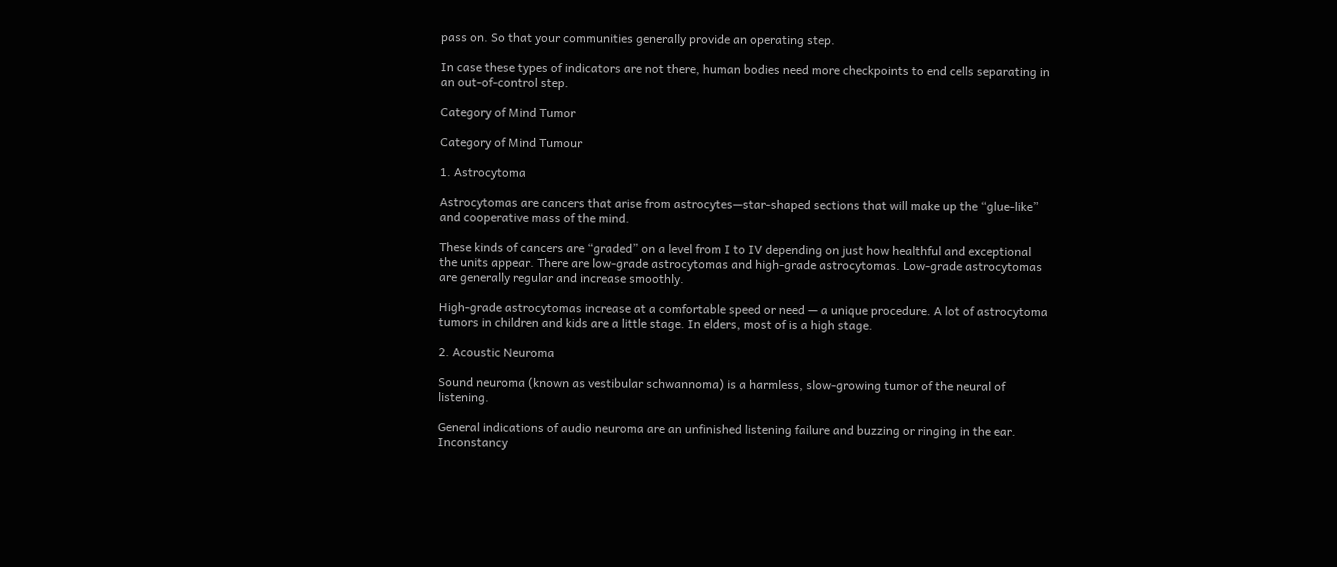pass on. So that your communities generally provide an operating step.

In case these types of indicators are not there, human bodies need more checkpoints to end cells separating in an out-of-control step.

Category of Mind Tumor

Category of Mind Tumour

1. Astrocytoma

Astrocytomas are cancers that arise from astrocytes—star-shaped sections that will make up the “glue-like” and cooperative mass of the mind.

These kinds of cancers are “graded” on a level from I to IV depending on just how healthful and exceptional the units appear. There are low-grade astrocytomas and high-grade astrocytomas. Low-grade astrocytomas are generally regular and increase smoothly.

High-grade astrocytomas increase at a comfortable speed or need — a unique procedure. A lot of astrocytoma tumors in children and kids are a little stage. In elders, most of is a high stage.

2. Acoustic Neuroma

Sound neuroma (known as vestibular schwannoma) is a harmless, slow-growing tumor of the neural of listening.

General indications of audio neuroma are an unfinished listening failure and buzzing or ringing in the ear. Inconstancy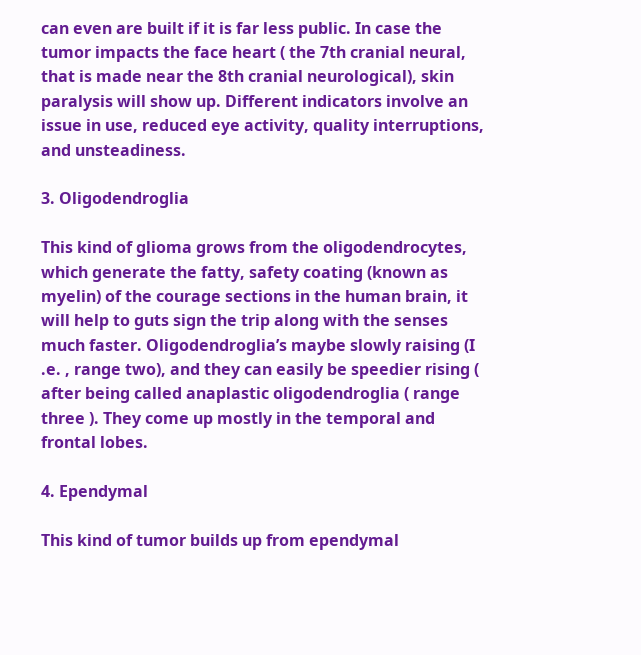can even are built if it is far less public. In case the tumor impacts the face heart ( the 7th cranial neural, that is made near the 8th cranial neurological), skin paralysis will show up. Different indicators involve an issue in use, reduced eye activity, quality interruptions, and unsteadiness.

3. Oligodendroglia

This kind of glioma grows from the oligodendrocytes, which generate the fatty, safety coating (known as myelin) of the courage sections in the human brain, it will help to guts sign the trip along with the senses much faster. Oligodendroglia’s maybe slowly raising (I .e. , range two), and they can easily be speedier rising ( after being called anaplastic oligodendroglia ( range three ). They come up mostly in the temporal and frontal lobes.

4. Ependymal

This kind of tumor builds up from ependymal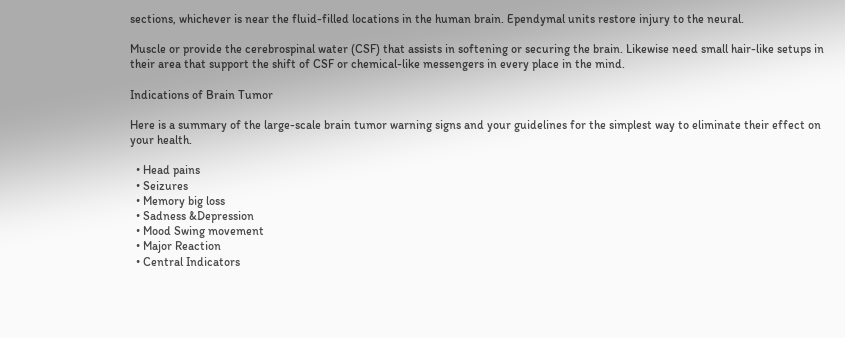sections, whichever is near the fluid-filled locations in the human brain. Ependymal units restore injury to the neural.

Muscle or provide the cerebrospinal water (CSF) that assists in softening or securing the brain. Likewise need small hair-like setups in their area that support the shift of CSF or chemical-like messengers in every place in the mind.

Indications of Brain Tumor

Here is a summary of the large-scale brain tumor warning signs and your guidelines for the simplest way to eliminate their effect on your health.

  • Head pains
  • Seizures
  • Memory big loss
  • Sadness &Depression
  • Mood Swing movement
  • Major Reaction
  • Central Indicators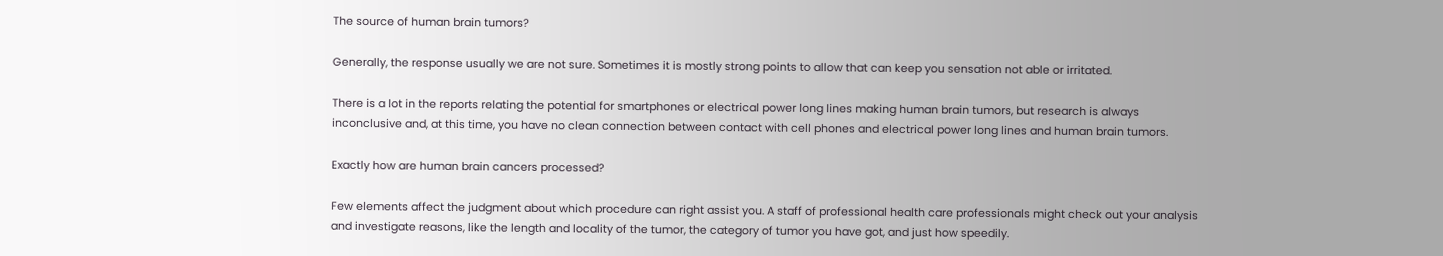The source of human brain tumors?

Generally, the response usually we are not sure. Sometimes it is mostly strong points to allow that can keep you sensation not able or irritated.

There is a lot in the reports relating the potential for smartphones or electrical power long lines making human brain tumors, but research is always inconclusive and, at this time, you have no clean connection between contact with cell phones and electrical power long lines and human brain tumors.

Exactly how are human brain cancers processed?

Few elements affect the judgment about which procedure can right assist you. A staff of professional health care professionals might check out your analysis and investigate reasons, like the length and locality of the tumor, the category of tumor you have got, and just how speedily.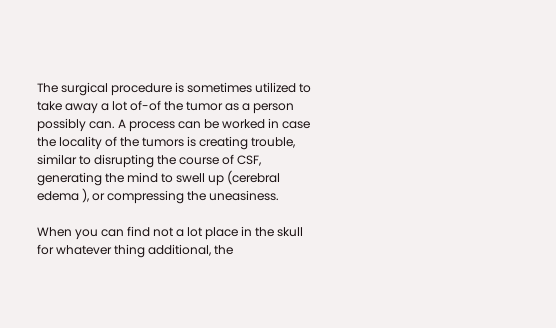The surgical procedure is sometimes utilized to take away a lot of-of the tumor as a person possibly can. A process can be worked in case the locality of the tumors is creating trouble, similar to disrupting the course of CSF, generating the mind to swell up (cerebral edema ), or compressing the uneasiness.

When you can find not a lot place in the skull for whatever thing additional, the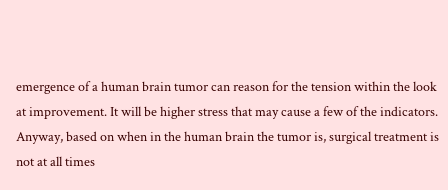emergence of a human brain tumor can reason for the tension within the look at improvement. It will be higher stress that may cause a few of the indicators. Anyway, based on when in the human brain the tumor is, surgical treatment is not at all times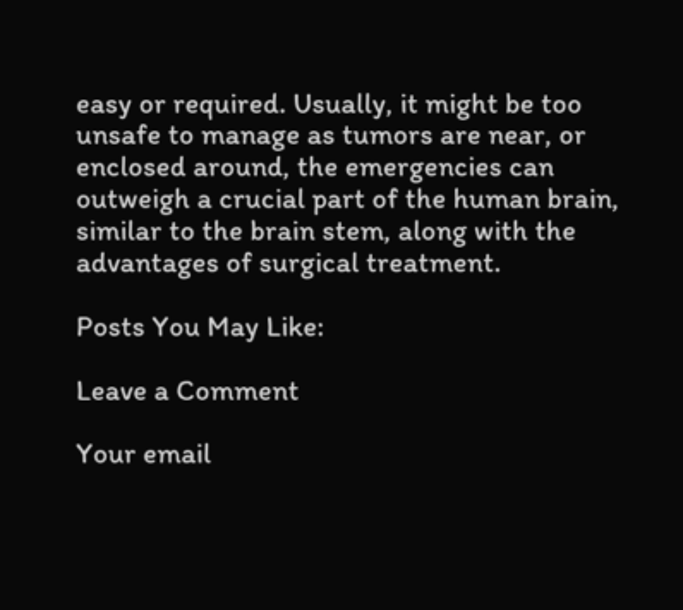easy or required. Usually, it might be too unsafe to manage as tumors are near, or enclosed around, the emergencies can outweigh a crucial part of the human brain, similar to the brain stem, along with the advantages of surgical treatment.

Posts You May Like:

Leave a Comment

Your email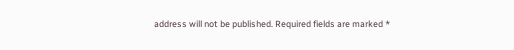address will not be published. Required fields are marked *